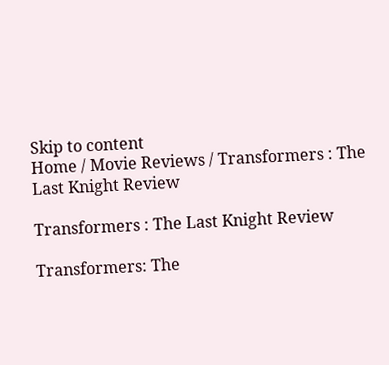Skip to content
Home / Movie Reviews / Transformers : The Last Knight Review

Transformers : The Last Knight Review

Transformers: The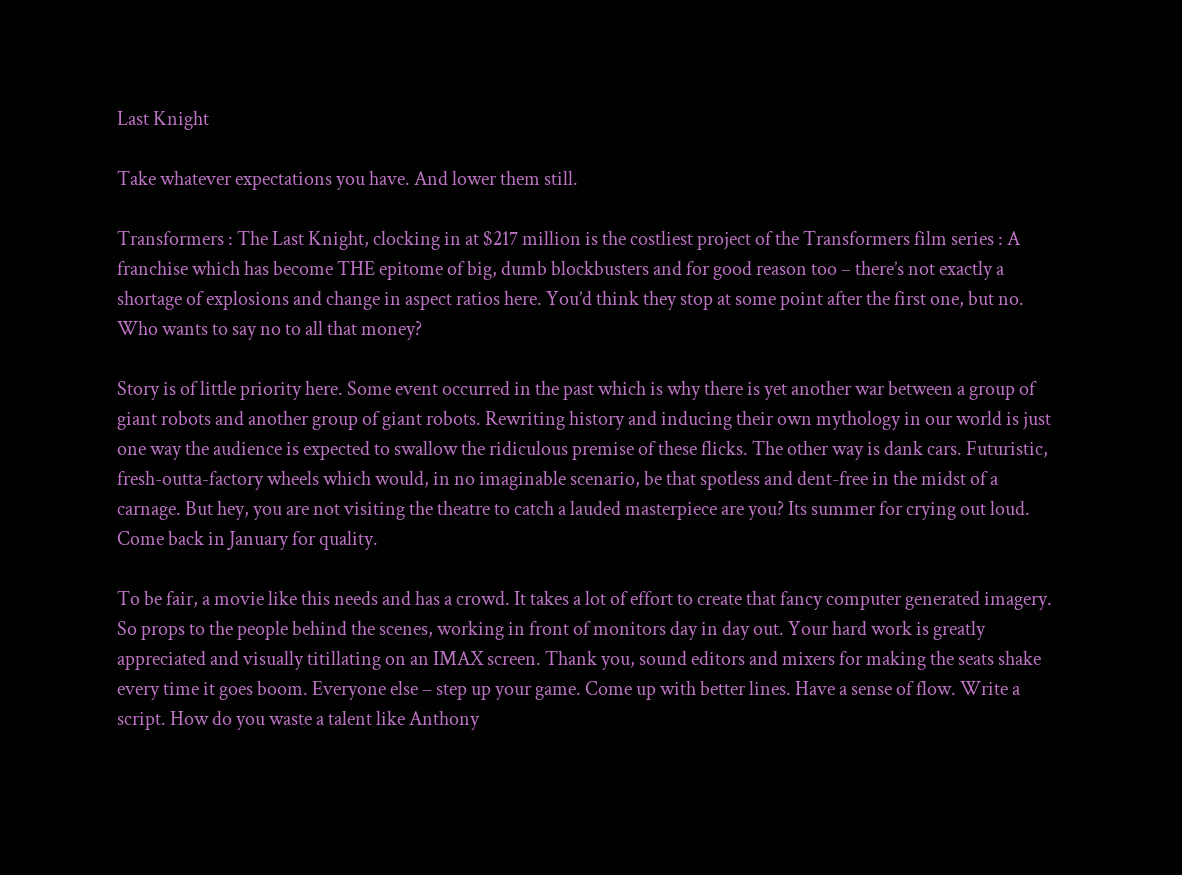Last Knight

Take whatever expectations you have. And lower them still.

Transformers : The Last Knight, clocking in at $217 million is the costliest project of the Transformers film series : A franchise which has become THE epitome of big, dumb blockbusters and for good reason too – there’s not exactly a shortage of explosions and change in aspect ratios here. You’d think they stop at some point after the first one, but no. Who wants to say no to all that money?

Story is of little priority here. Some event occurred in the past which is why there is yet another war between a group of giant robots and another group of giant robots. Rewriting history and inducing their own mythology in our world is just one way the audience is expected to swallow the ridiculous premise of these flicks. The other way is dank cars. Futuristic, fresh-outta-factory wheels which would, in no imaginable scenario, be that spotless and dent-free in the midst of a carnage. But hey, you are not visiting the theatre to catch a lauded masterpiece are you? Its summer for crying out loud. Come back in January for quality.

To be fair, a movie like this needs and has a crowd. It takes a lot of effort to create that fancy computer generated imagery. So props to the people behind the scenes, working in front of monitors day in day out. Your hard work is greatly appreciated and visually titillating on an IMAX screen. Thank you, sound editors and mixers for making the seats shake every time it goes boom. Everyone else – step up your game. Come up with better lines. Have a sense of flow. Write a script. How do you waste a talent like Anthony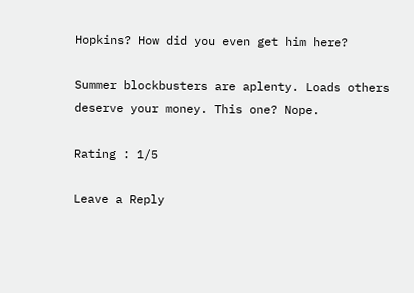Hopkins? How did you even get him here?

Summer blockbusters are aplenty. Loads others deserve your money. This one? Nope.

Rating : 1/5

Leave a Reply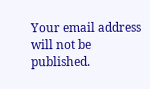Your email address will not be published.